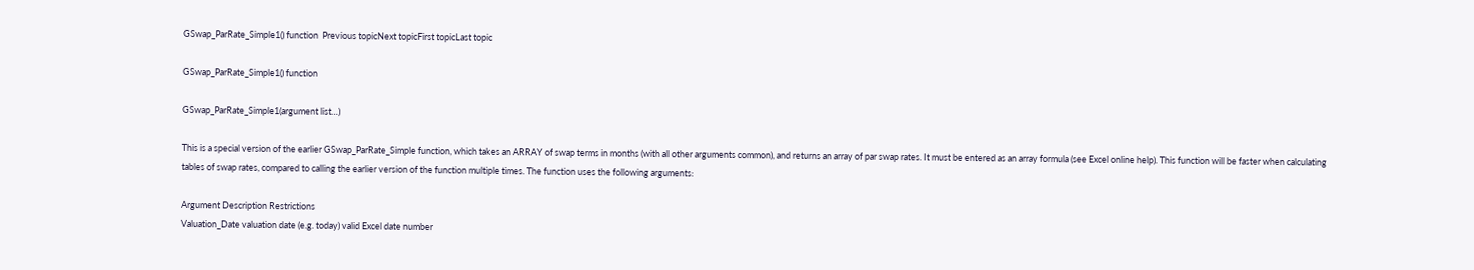GSwap_ParRate_Simple1() function  Previous topicNext topicFirst topicLast topic

GSwap_ParRate_Simple1() function

GSwap_ParRate_Simple1(argument list…)

This is a special version of the earlier GSwap_ParRate_Simple function, which takes an ARRAY of swap terms in months (with all other arguments common), and returns an array of par swap rates. It must be entered as an array formula (see Excel online help). This function will be faster when calculating tables of swap rates, compared to calling the earlier version of the function multiple times. The function uses the following arguments:

Argument Description Restrictions
Valuation_Date valuation date (e.g. today) valid Excel date number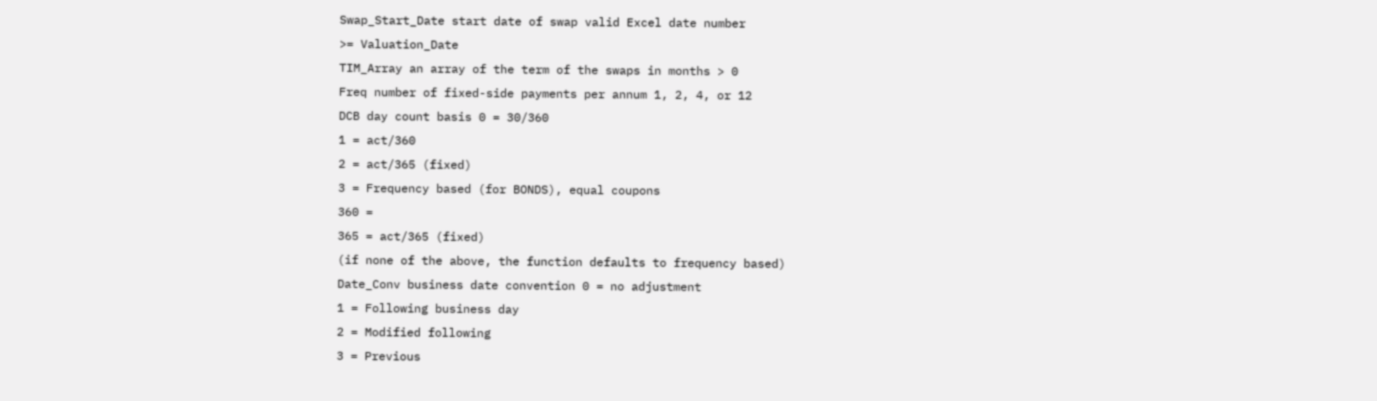Swap_Start_Date start date of swap valid Excel date number
>= Valuation_Date
TIM_Array an array of the term of the swaps in months > 0
Freq number of fixed-side payments per annum 1, 2, 4, or 12
DCB day count basis 0 = 30/360
1 = act/360
2 = act/365 (fixed)
3 = Frequency based (for BONDS), equal coupons
360 =
365 = act/365 (fixed)
(if none of the above, the function defaults to frequency based)
Date_Conv business date convention 0 = no adjustment
1 = Following business day
2 = Modified following
3 = Previous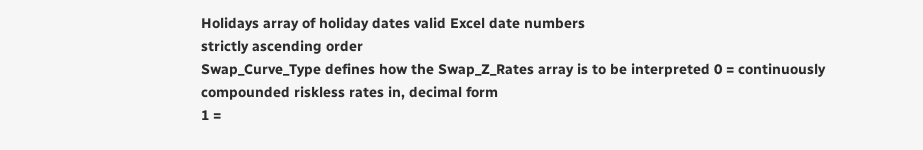Holidays array of holiday dates valid Excel date numbers
strictly ascending order
Swap_Curve_Type defines how the Swap_Z_Rates array is to be interpreted 0 = continuously compounded riskless rates in, decimal form
1 =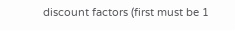discount factors (first must be 1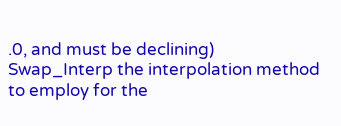.0, and must be declining)
Swap_Interp the interpolation method to employ for the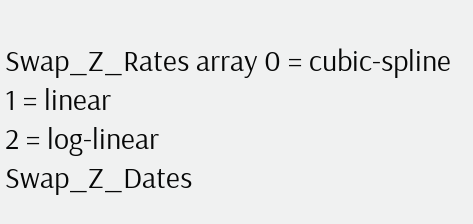Swap_Z_Rates array 0 = cubic-spline
1 = linear
2 = log-linear
Swap_Z_Dates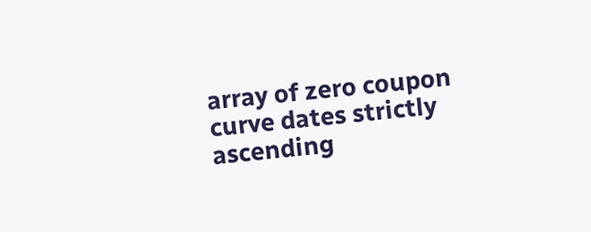array of zero coupon curve dates strictly ascending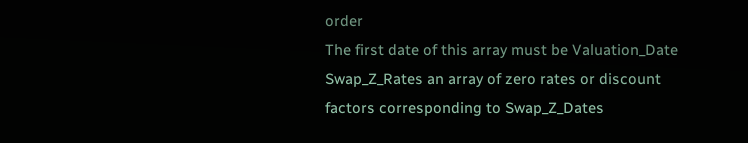order
The first date of this array must be Valuation_Date
Swap_Z_Rates an array of zero rates or discount factors corresponding to Swap_Z_Dates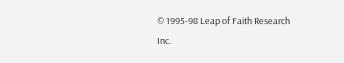© 1995-98 Leap of Faith Research Inc.